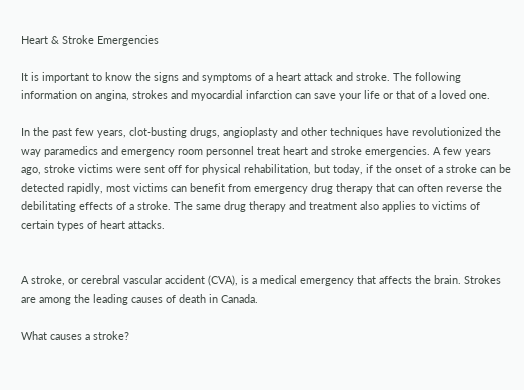Heart & Stroke Emergencies

It is important to know the signs and symptoms of a heart attack and stroke. The following information on angina, strokes and myocardial infarction can save your life or that of a loved one.

In the past few years, clot-busting drugs, angioplasty and other techniques have revolutionized the way paramedics and emergency room personnel treat heart and stroke emergencies. A few years ago, stroke victims were sent off for physical rehabilitation, but today, if the onset of a stroke can be detected rapidly, most victims can benefit from emergency drug therapy that can often reverse the debilitating effects of a stroke. The same drug therapy and treatment also applies to victims of certain types of heart attacks.


A stroke, or cerebral vascular accident (CVA), is a medical emergency that affects the brain. Strokes are among the leading causes of death in Canada.

What causes a stroke?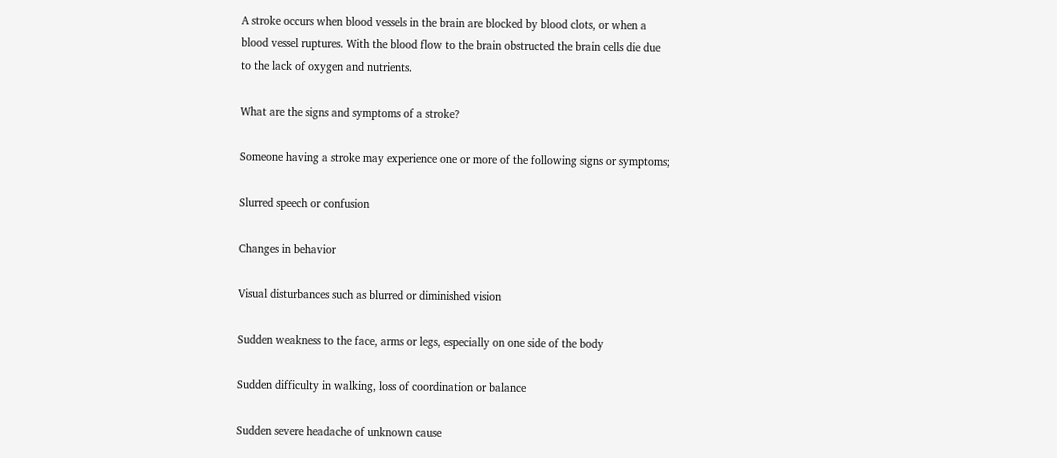A stroke occurs when blood vessels in the brain are blocked by blood clots, or when a blood vessel ruptures. With the blood flow to the brain obstructed the brain cells die due to the lack of oxygen and nutrients.

What are the signs and symptoms of a stroke?

Someone having a stroke may experience one or more of the following signs or symptoms;

Slurred speech or confusion

Changes in behavior

Visual disturbances such as blurred or diminished vision

Sudden weakness to the face, arms or legs, especially on one side of the body

Sudden difficulty in walking, loss of coordination or balance

Sudden severe headache of unknown cause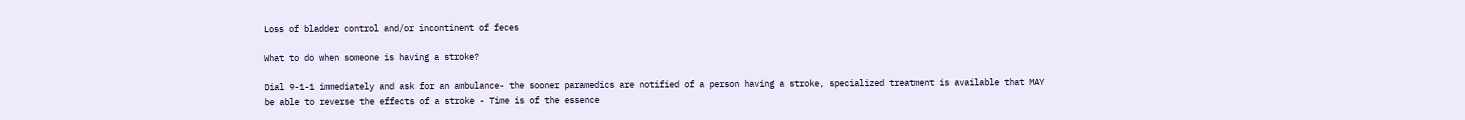Loss of bladder control and/or incontinent of feces

What to do when someone is having a stroke?

Dial 9-1-1 immediately and ask for an ambulance- the sooner paramedics are notified of a person having a stroke, specialized treatment is available that MAY be able to reverse the effects of a stroke - Time is of the essence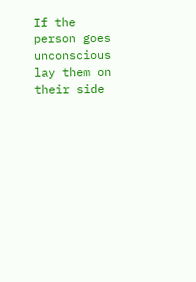If the person goes unconscious lay them on their side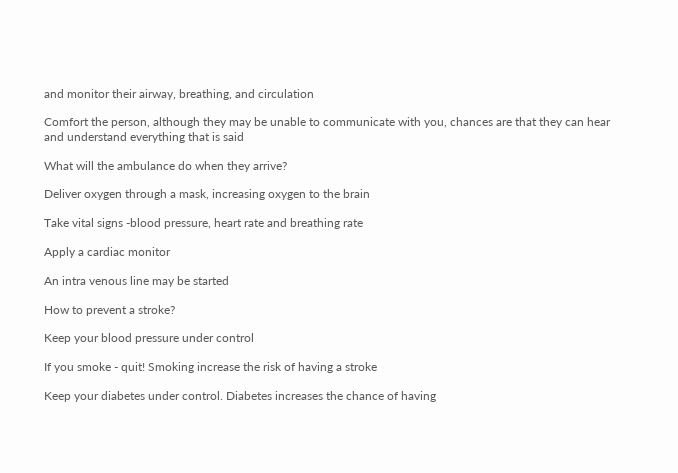and monitor their airway, breathing, and circulation

Comfort the person, although they may be unable to communicate with you, chances are that they can hear and understand everything that is said

What will the ambulance do when they arrive?

Deliver oxygen through a mask, increasing oxygen to the brain

Take vital signs -blood pressure, heart rate and breathing rate

Apply a cardiac monitor

An intra venous line may be started

How to prevent a stroke?

Keep your blood pressure under control

If you smoke - quit! Smoking increase the risk of having a stroke

Keep your diabetes under control. Diabetes increases the chance of having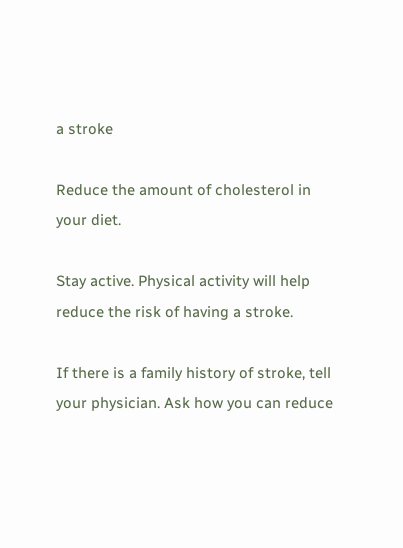a stroke

Reduce the amount of cholesterol in your diet.

Stay active. Physical activity will help reduce the risk of having a stroke.

If there is a family history of stroke, tell your physician. Ask how you can reduce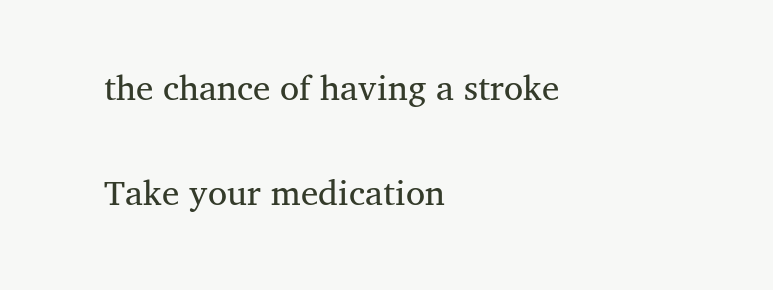the chance of having a stroke

Take your medication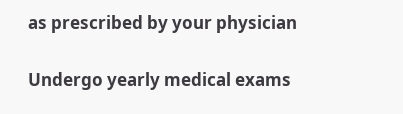as prescribed by your physician

Undergo yearly medical exams